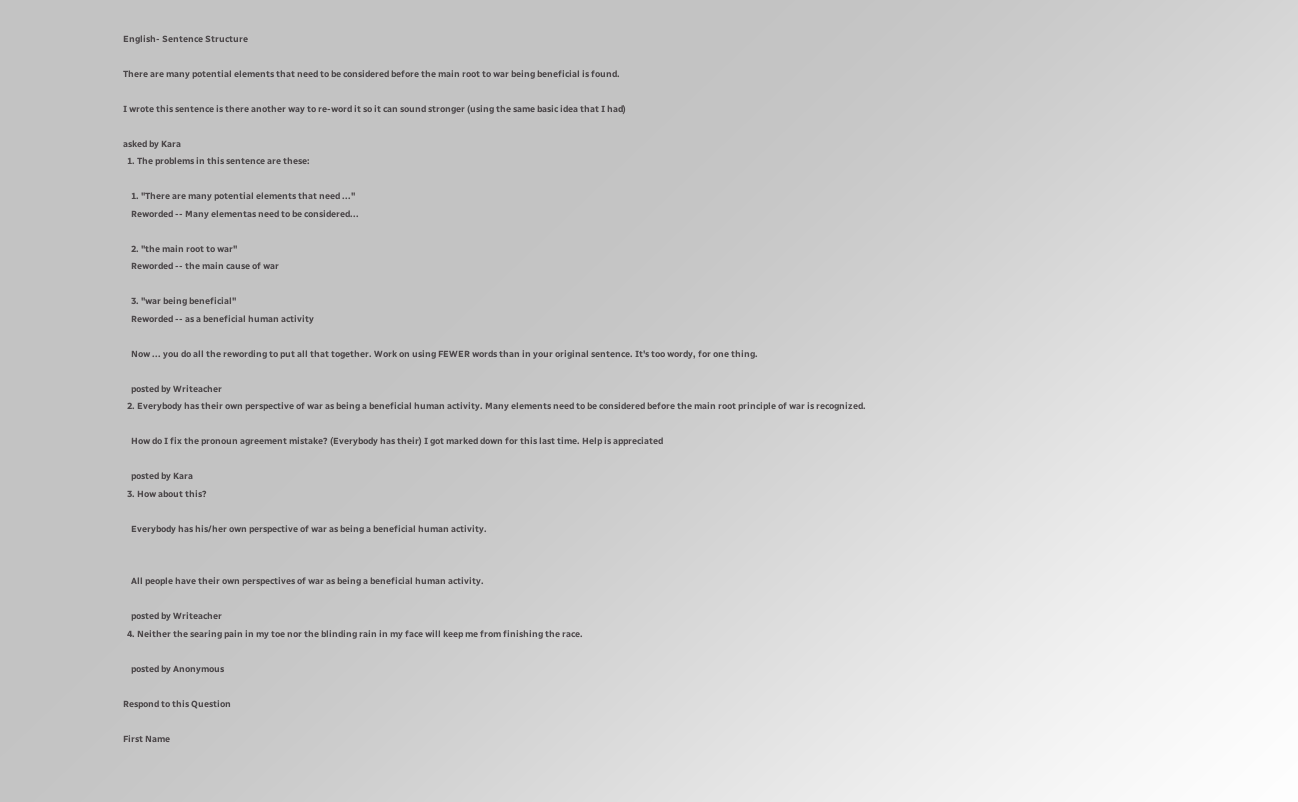English- Sentence Structure

There are many potential elements that need to be considered before the main root to war being beneficial is found.

I wrote this sentence is there another way to re-word it so it can sound stronger (using the same basic idea that I had)

asked by Kara
  1. The problems in this sentence are these:

    1. "There are many potential elements that need ..."
    Reworded -- Many elementas need to be considered...

    2. "the main root to war"
    Reworded -- the main cause of war

    3. "war being beneficial"
    Reworded -- as a beneficial human activity

    Now ... you do all the rewording to put all that together. Work on using FEWER words than in your original sentence. It's too wordy, for one thing.

    posted by Writeacher
  2. Everybody has their own perspective of war as being a beneficial human activity. Many elements need to be considered before the main root principle of war is recognized.

    How do I fix the pronoun agreement mistake? (Everybody has their) I got marked down for this last time. Help is appreciated

    posted by Kara
  3. How about this?

    Everybody has his/her own perspective of war as being a beneficial human activity.


    All people have their own perspectives of war as being a beneficial human activity.

    posted by Writeacher
  4. Neither the searing pain in my toe nor the blinding rain in my face will keep me from finishing the race.

    posted by Anonymous

Respond to this Question

First Name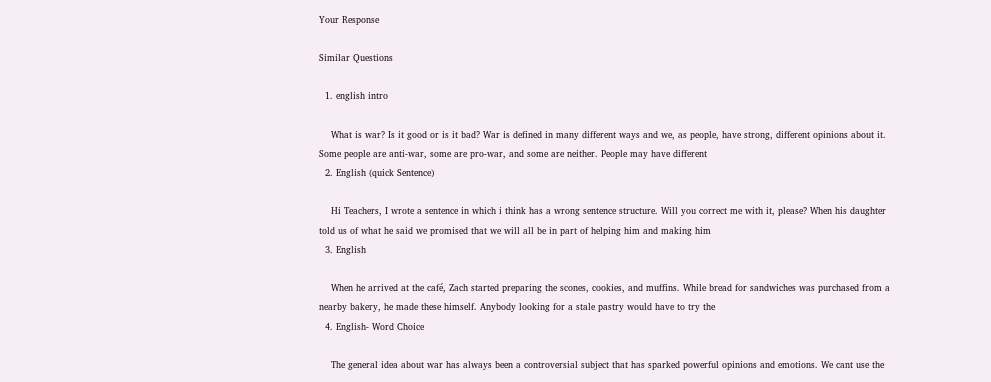Your Response

Similar Questions

  1. english intro

    What is war? Is it good or is it bad? War is defined in many different ways and we, as people, have strong, different opinions about it. Some people are anti-war, some are pro-war, and some are neither. People may have different
  2. English (quick Sentence)

    Hi Teachers, I wrote a sentence in which i think has a wrong sentence structure. Will you correct me with it, please? When his daughter told us of what he said we promised that we will all be in part of helping him and making him
  3. English

    When he arrived at the café, Zach started preparing the scones, cookies, and muffins. While bread for sandwiches was purchased from a nearby bakery, he made these himself. Anybody looking for a stale pastry would have to try the
  4. English- Word Choice

    The general idea about war has always been a controversial subject that has sparked powerful opinions and emotions. We cant use the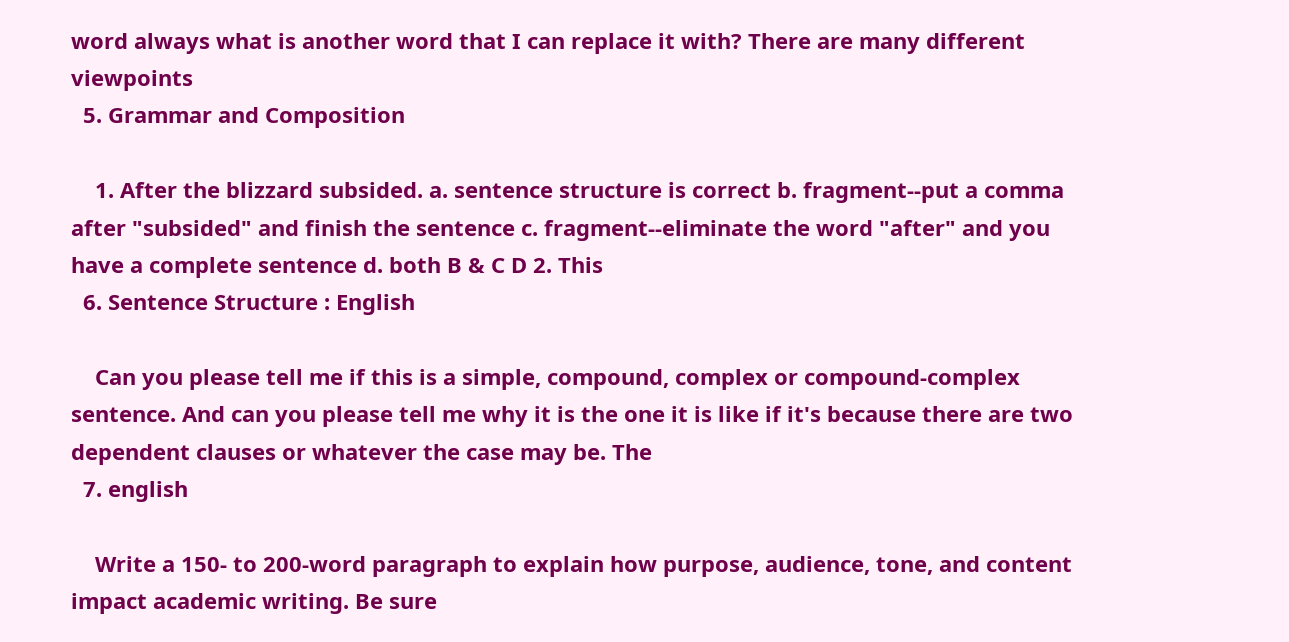word always what is another word that I can replace it with? There are many different viewpoints
  5. Grammar and Composition

    1. After the blizzard subsided. a. sentence structure is correct b. fragment--put a comma after "subsided" and finish the sentence c. fragment--eliminate the word "after" and you have a complete sentence d. both B & C D 2. This
  6. Sentence Structure : English

    Can you please tell me if this is a simple, compound, complex or compound-complex sentence. And can you please tell me why it is the one it is like if it's because there are two dependent clauses or whatever the case may be. The
  7. english

    Write a 150- to 200-word paragraph to explain how purpose, audience, tone, and content impact academic writing. Be sure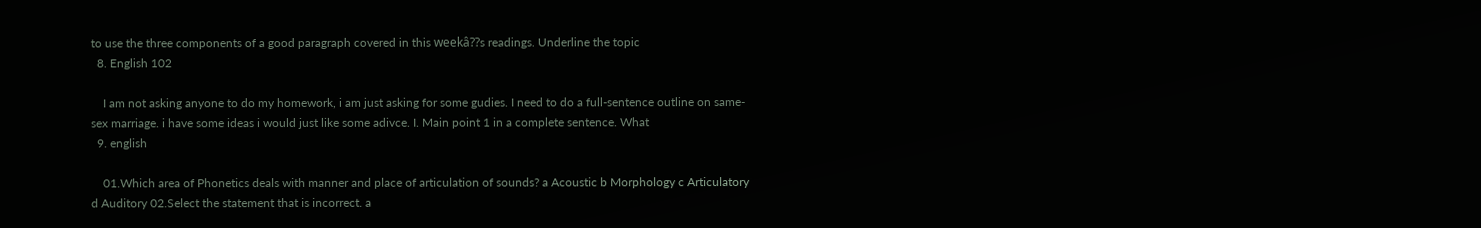to use the three components of a good paragraph covered in this weekâ??s readings. Underline the topic
  8. English 102

    I am not asking anyone to do my homework, i am just asking for some gudies. I need to do a full-sentence outline on same-sex marriage. i have some ideas i would just like some adivce. I. Main point 1 in a complete sentence. What
  9. english

    01.Which area of Phonetics deals with manner and place of articulation of sounds? a Acoustic b Morphology c Articulatory d Auditory 02.Select the statement that is incorrect. a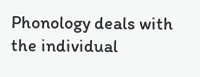Phonology deals with the individual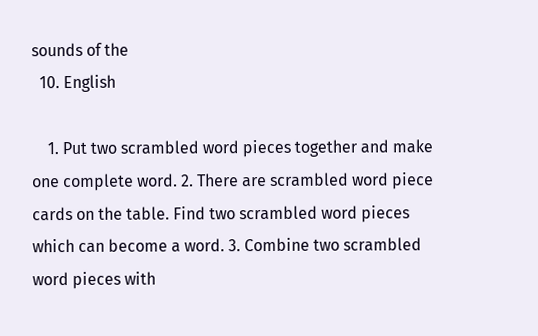sounds of the
  10. English

    1. Put two scrambled word pieces together and make one complete word. 2. There are scrambled word piece cards on the table. Find two scrambled word pieces which can become a word. 3. Combine two scrambled word pieces with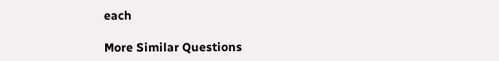each

More Similar Questions